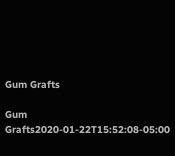Gum Grafts

Gum Grafts2020-01-22T15:52:08-05:00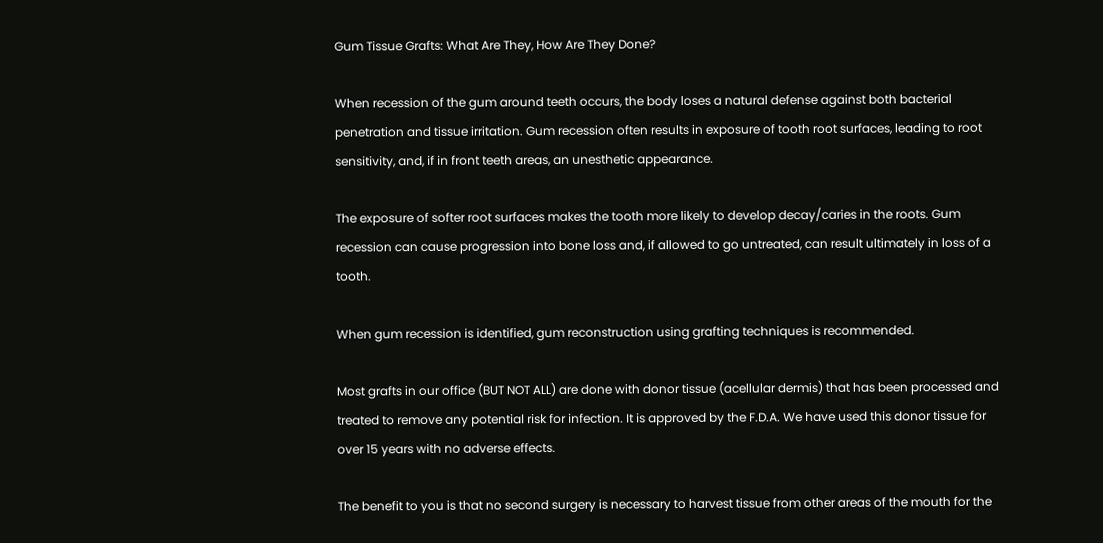Gum Tissue Grafts: What Are They, How Are They Done?

When recession of the gum around teeth occurs, the body loses a natural defense against both bacterial penetration and tissue irritation. Gum recession often results in exposure of tooth root surfaces, leading to root sensitivity, and, if in front teeth areas, an unesthetic appearance.

The exposure of softer root surfaces makes the tooth more likely to develop decay/caries in the roots. Gum recession can cause progression into bone loss and, if allowed to go untreated, can result ultimately in loss of a tooth.

When gum recession is identified, gum reconstruction using grafting techniques is recommended.

Most grafts in our office (BUT NOT ALL) are done with donor tissue (acellular dermis) that has been processed and treated to remove any potential risk for infection. It is approved by the F.D.A. We have used this donor tissue for over 15 years with no adverse effects.

The benefit to you is that no second surgery is necessary to harvest tissue from other areas of the mouth for the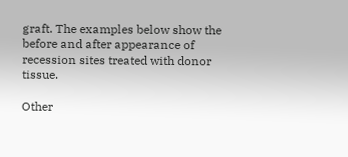graft. The examples below show the before and after appearance of recession sites treated with donor tissue.

Other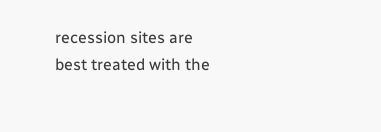recession sites are best treated with the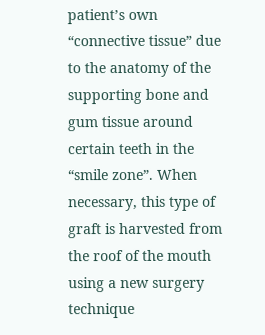patient’s own “connective tissue” due to the anatomy of the supporting bone and gum tissue around certain teeth in the “smile zone”. When necessary, this type of graft is harvested from the roof of the mouth using a new surgery technique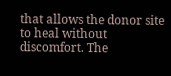that allows the donor site to heal without discomfort. The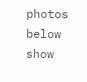photos below show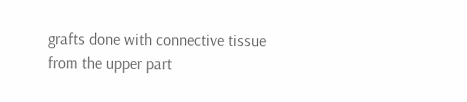grafts done with connective tissue from the upper part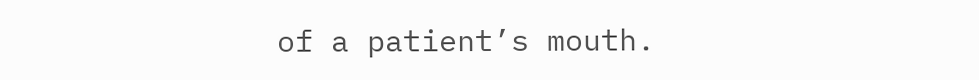of a patient’s mouth.